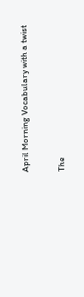April Morning Vocabulary with a twist

The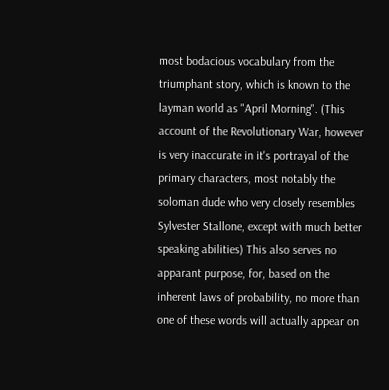most bodacious vocabulary from the triumphant story, which is known to the layman world as "April Morning". (This account of the Revolutionary War, however is very inaccurate in it's portrayal of the primary characters, most notably the soloman dude who very closely resembles Sylvester Stallone, except with much better speaking abilities) This also serves no apparant purpose, for, based on the inherent laws of probability, no more than one of these words will actually appear on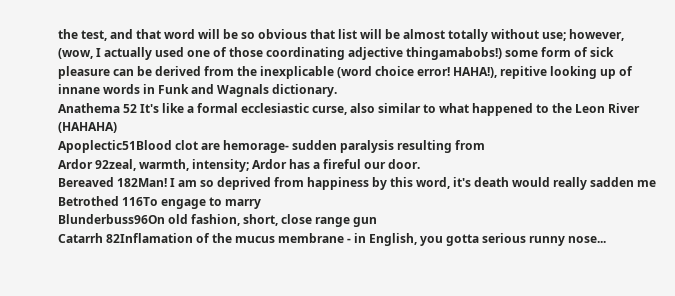the test, and that word will be so obvious that list will be almost totally without use; however, (wow, I actually used one of those coordinating adjective thingamabobs!) some form of sick pleasure can be derived from the inexplicable (word choice error! HAHA!), repitive looking up of innane words in Funk and Wagnals dictionary.
Anathema 52 It's like a formal ecclesiastic curse, also similar to what happened to the Leon River (HAHAHA)
Apoplectic51Blood clot are hemorage- sudden paralysis resulting from
Ardor 92zeal, warmth, intensity; Ardor has a fireful our door.
Bereaved 182Man! I am so deprived from happiness by this word, it's death would really sadden me
Betrothed 116To engage to marry
Blunderbuss96On old fashion, short, close range gun
Catarrh 82Inflamation of the mucus membrane - in English, you gotta serious runny nose...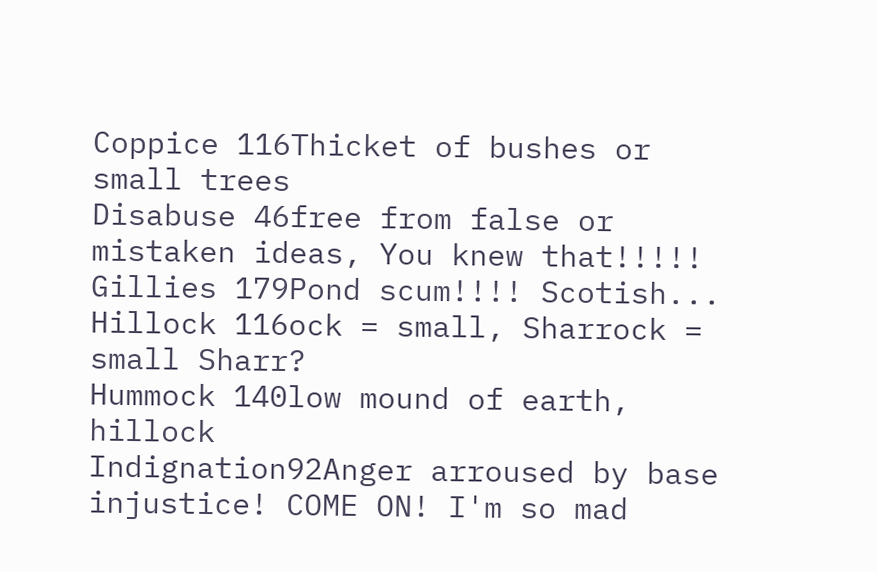Coppice 116Thicket of bushes or small trees
Disabuse 46free from false or mistaken ideas, You knew that!!!!!
Gillies 179Pond scum!!!! Scotish...
Hillock 116ock = small, Sharrock = small Sharr?
Hummock 140low mound of earth, hillock
Indignation92Anger arroused by base injustice! COME ON! I'm so mad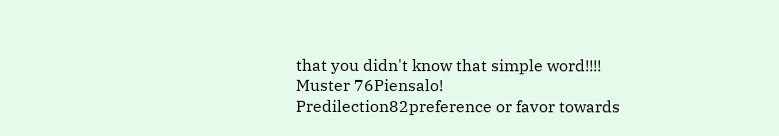that you didn't know that simple word!!!!
Muster 76Piensalo!
Predilection82preference or favor towards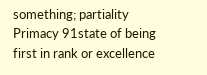something; partiality
Primacy 91state of being first in rank or excellence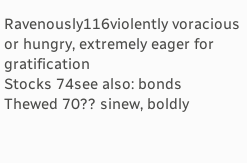Ravenously116violently voracious or hungry, extremely eager for gratification
Stocks 74see also: bonds
Thewed 70?? sinew, boldly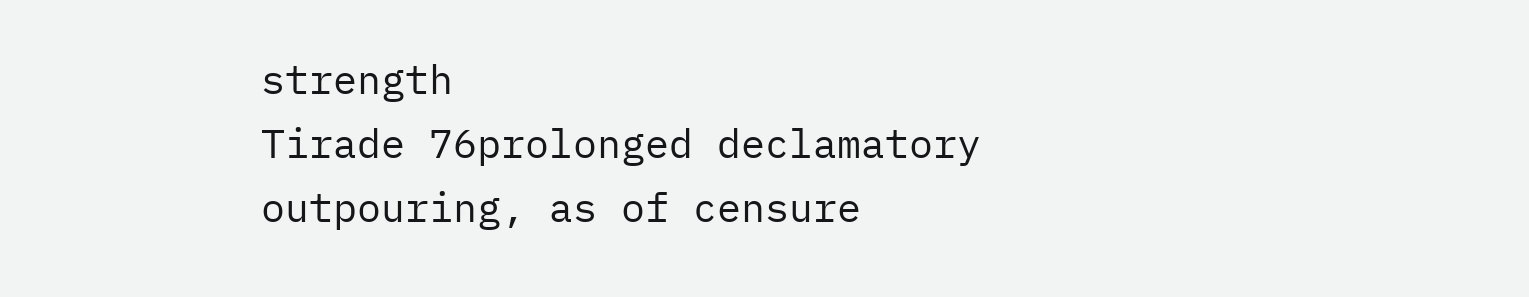strength
Tirade 76prolonged declamatory outpouring, as of censure